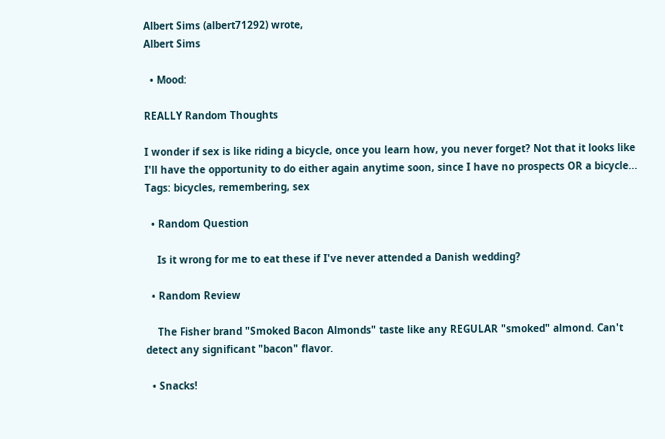Albert Sims (albert71292) wrote,
Albert Sims

  • Mood:

REALLY Random Thoughts

I wonder if sex is like riding a bicycle, once you learn how, you never forget? Not that it looks like I'll have the opportunity to do either again anytime soon, since I have no prospects OR a bicycle...
Tags: bicycles, remembering, sex

  • Random Question

    Is it wrong for me to eat these if I've never attended a Danish wedding?

  • Random Review

    The Fisher brand "Smoked Bacon Almonds" taste like any REGULAR "smoked" almond. Can't detect any significant "bacon" flavor.

  • Snacks!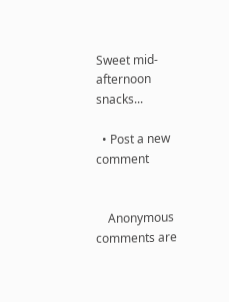Sweet mid-afternoon snacks...

  • Post a new comment


    Anonymous comments are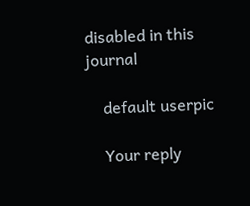disabled in this journal

    default userpic

    Your reply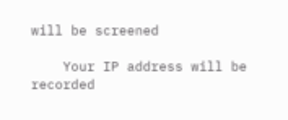will be screened

    Your IP address will be recorded